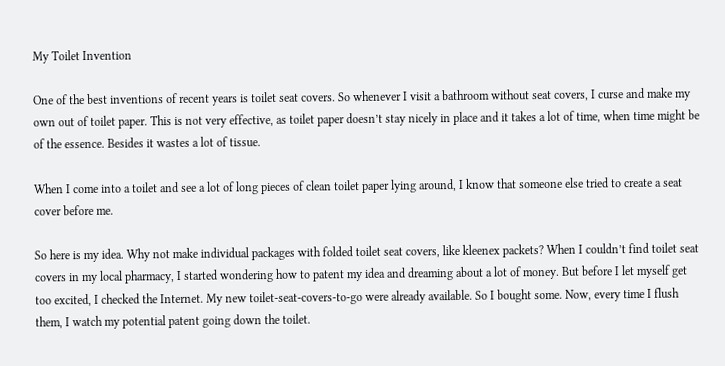My Toilet Invention

One of the best inventions of recent years is toilet seat covers. So whenever I visit a bathroom without seat covers, I curse and make my own out of toilet paper. This is not very effective, as toilet paper doesn’t stay nicely in place and it takes a lot of time, when time might be of the essence. Besides it wastes a lot of tissue.

When I come into a toilet and see a lot of long pieces of clean toilet paper lying around, I know that someone else tried to create a seat cover before me.

So here is my idea. Why not make individual packages with folded toilet seat covers, like kleenex packets? When I couldn’t find toilet seat covers in my local pharmacy, I started wondering how to patent my idea and dreaming about a lot of money. But before I let myself get too excited, I checked the Internet. My new toilet-seat-covers-to-go were already available. So I bought some. Now, every time I flush them, I watch my potential patent going down the toilet.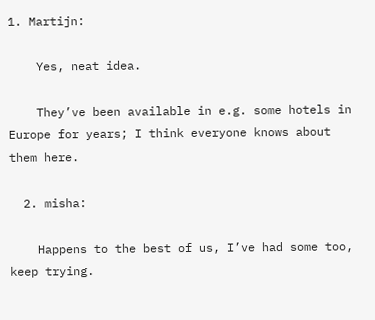1. Martijn:

    Yes, neat idea.

    They’ve been available in e.g. some hotels in Europe for years; I think everyone knows about them here.

  2. misha:

    Happens to the best of us, I’ve had some too, keep trying.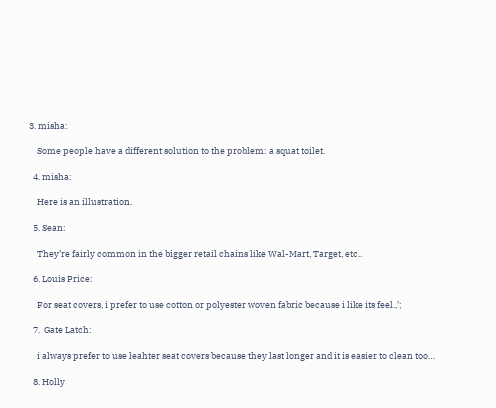3. misha:

    Some people have a different solution to the problem: a squat toilet.

  4. misha:

    Here is an illustration.

  5. Sean:

    They’re fairly common in the bigger retail chains like Wal-Mart, Target, etc..

  6. Louis Price:

    For seat covers, i prefer to use cotton or polyester woven fabric because i like its feel.,’;

  7.  Gate Latch:

    i always prefer to use leahter seat covers because they last longer and it is easier to clean too…

  8. Holly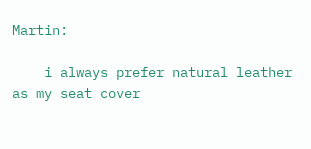Martin:

    i always prefer natural leather as my seat cover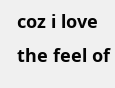coz i love the feel of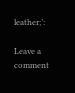leather;’:

Leave a comment